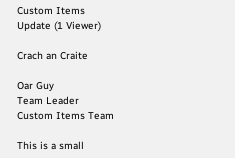Custom Items Update (1 Viewer)

Crach an Craite

Oar Guy
Team Leader
Custom Items Team

This is a small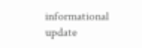informational update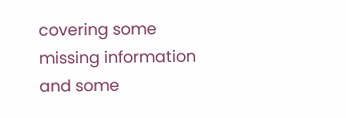covering some missing information and some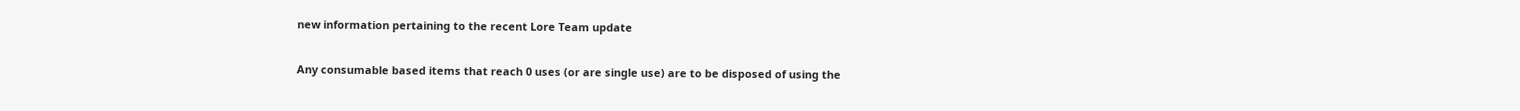new information pertaining to the recent Lore Team update

Any consumable based items that reach 0 uses (or are single use) are to be disposed of using the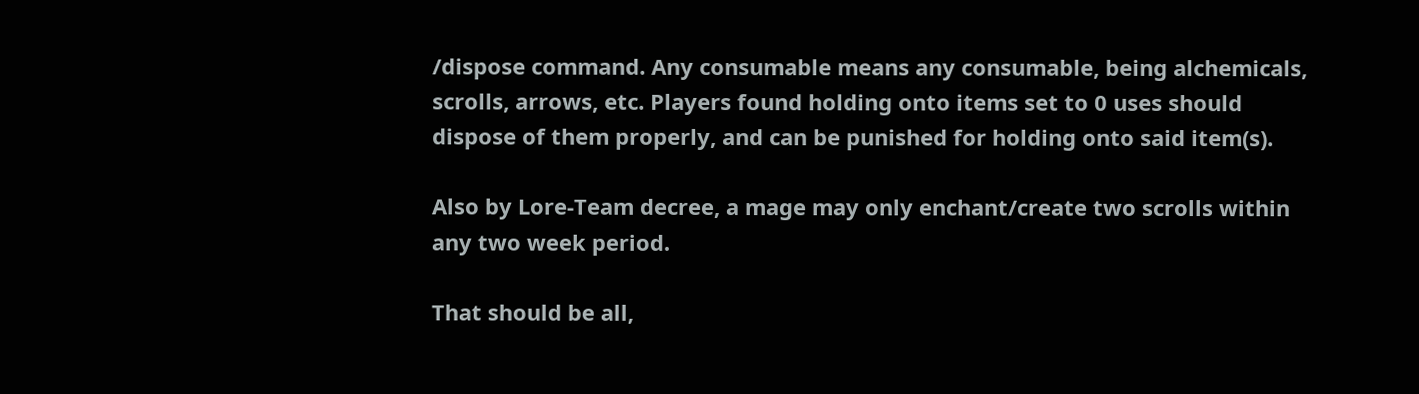/dispose command. Any consumable means any consumable, being alchemicals, scrolls, arrows, etc. Players found holding onto items set to 0 uses should dispose of them properly, and can be punished for holding onto said item(s).

Also by Lore-Team decree, a mage may only enchant/create two scrolls within any two week period.

That should be all,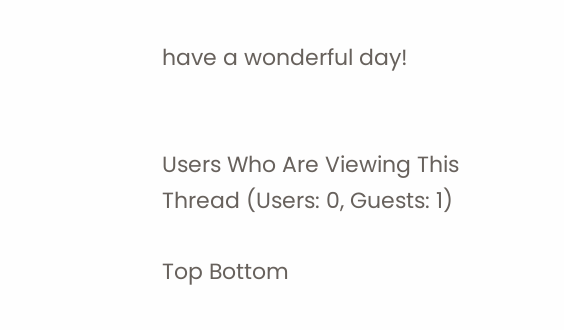have a wonderful day!


Users Who Are Viewing This Thread (Users: 0, Guests: 1)

Top Bottom